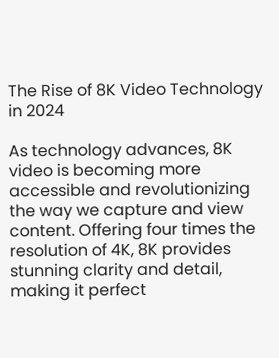The Rise of 8K Video Technology in 2024

As technology advances, 8K video is becoming more accessible and revolutionizing the way we capture and view content. Offering four times the resolution of 4K, 8K provides stunning clarity and detail, making it perfect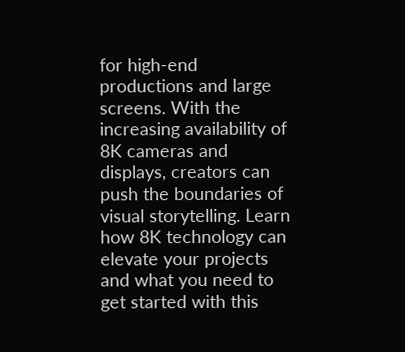for high-end productions and large screens. With the increasing availability of 8K cameras and displays, creators can push the boundaries of visual storytelling. Learn how 8K technology can elevate your projects and what you need to get started with this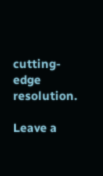cutting-edge resolution.

Leave a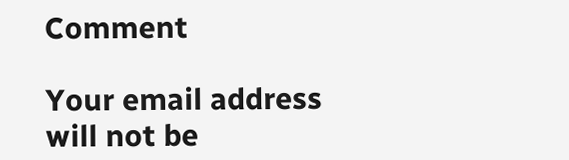Comment

Your email address will not be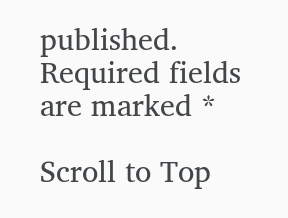published. Required fields are marked *

Scroll to Top